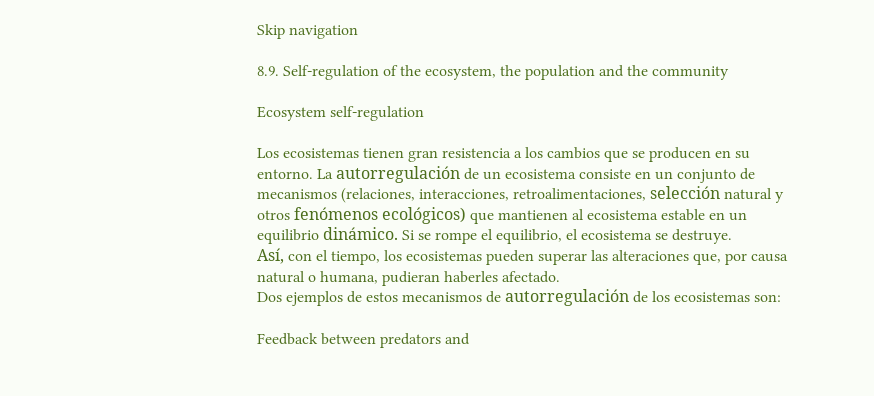Skip navigation

8.9. Self-regulation of the ecosystem, the population and the community

Ecosystem self-regulation

Los ecosistemas tienen gran resistencia a los cambios que se producen en su entorno. La autorregulación de un ecosistema consiste en un conjunto de mecanismos (relaciones, interacciones, retroalimentaciones, selección natural y otros fenómenos ecológicos) que mantienen al ecosistema estable en un equilibrio dinámico. Si se rompe el equilibrio, el ecosistema se destruye.
Así, con el tiempo, los ecosistemas pueden superar las alteraciones que, por causa natural o humana, pudieran haberles afectado.
Dos ejemplos de estos mecanismos de autorregulación de los ecosistemas son:

Feedback between predators and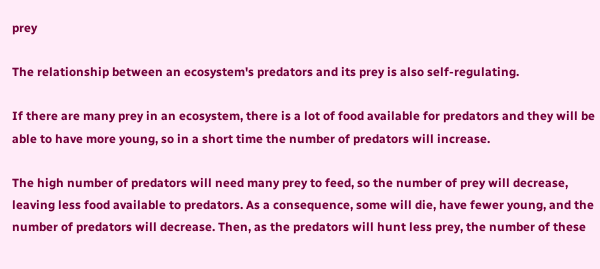prey

The relationship between an ecosystem's predators and its prey is also self-regulating.

If there are many prey in an ecosystem, there is a lot of food available for predators and they will be able to have more young, so in a short time the number of predators will increase.

The high number of predators will need many prey to feed, so the number of prey will decrease, leaving less food available to predators. As a consequence, some will die, have fewer young, and the number of predators will decrease. Then, as the predators will hunt less prey, the number of these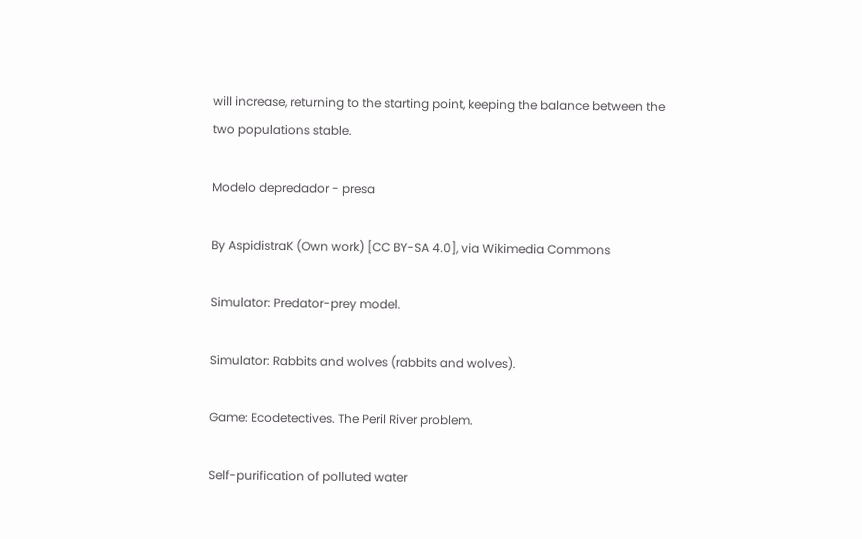will increase, returning to the starting point, keeping the balance between the two populations stable.

Modelo depredador - presa

By AspidistraK (Own work) [CC BY-SA 4.0], via Wikimedia Commons

Simulator: Predator-prey model.

Simulator: Rabbits and wolves (rabbits and wolves).

Game: Ecodetectives. The Peril River problem.

Self-purification of polluted water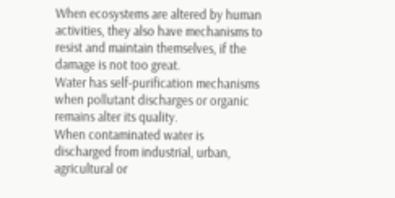When ecosystems are altered by human activities, they also have mechanisms to resist and maintain themselves, if the damage is not too great.
Water has self-purification mechanisms when pollutant discharges or organic remains alter its quality.
When contaminated water is discharged from industrial, urban, agricultural or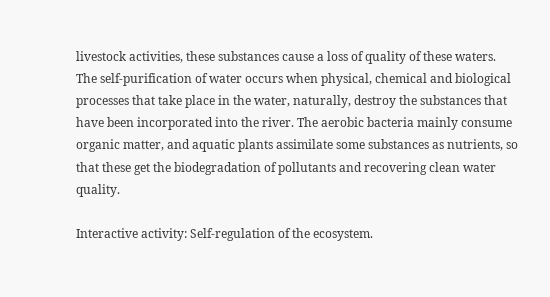livestock activities, these substances cause a loss of quality of these waters.
The self-purification of water occurs when physical, chemical and biological processes that take place in the water, naturally, destroy the substances that have been incorporated into the river. The aerobic bacteria mainly consume organic matter, and aquatic plants assimilate some substances as nutrients, so that these get the biodegradation of pollutants and recovering clean water quality.

Interactive activity: Self-regulation of the ecosystem.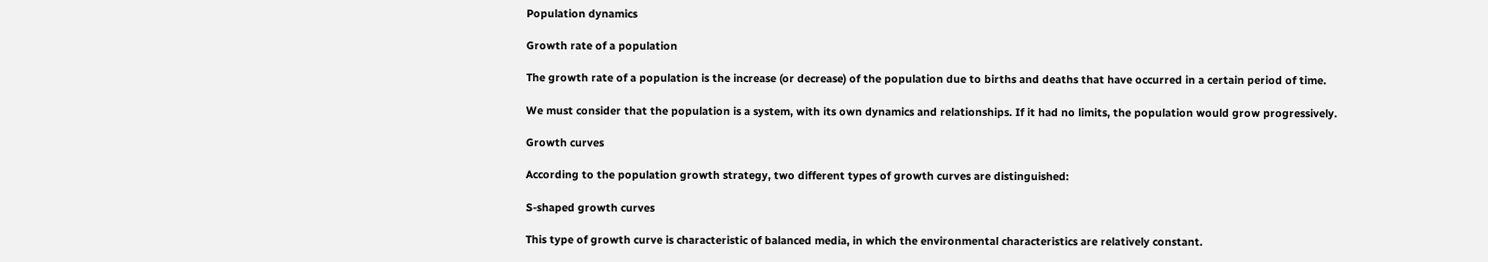Population dynamics

Growth rate of a population

The growth rate of a population is the increase (or decrease) of the population due to births and deaths that have occurred in a certain period of time.

We must consider that the population is a system, with its own dynamics and relationships. If it had no limits, the population would grow progressively.

Growth curves

According to the population growth strategy, two different types of growth curves are distinguished:

S-shaped growth curves

This type of growth curve is characteristic of balanced media, in which the environmental characteristics are relatively constant.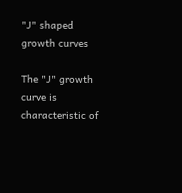"J" shaped growth curves

The "J" growth curve is characteristic of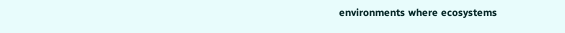environments where ecosystems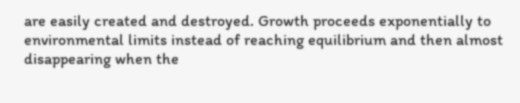are easily created and destroyed. Growth proceeds exponentially to environmental limits instead of reaching equilibrium and then almost disappearing when the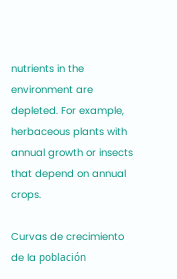nutrients in the environment are depleted. For example, herbaceous plants with annual growth or insects that depend on annual crops.

Curvas de crecimiento de la población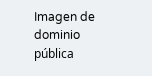Imagen de dominio pública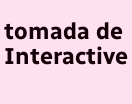tomada de
Interactive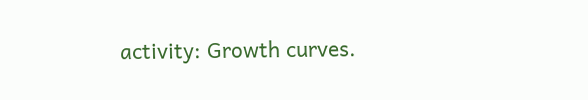activity: Growth curves.